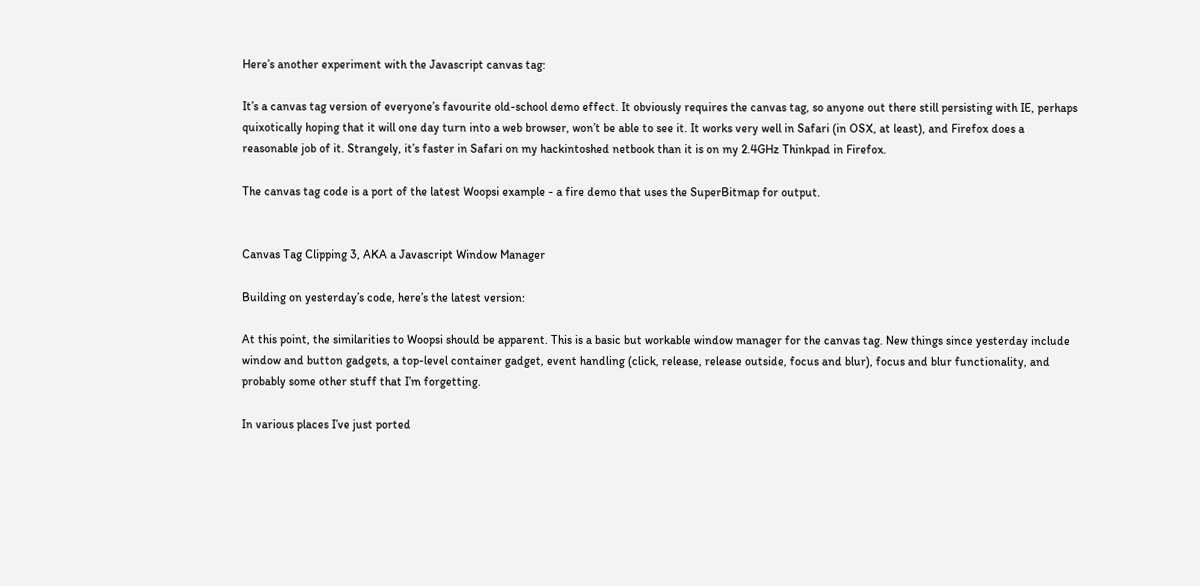Here’s another experiment with the Javascript canvas tag:

It’s a canvas tag version of everyone’s favourite old-school demo effect. It obviously requires the canvas tag, so anyone out there still persisting with IE, perhaps quixotically hoping that it will one day turn into a web browser, won’t be able to see it. It works very well in Safari (in OSX, at least), and Firefox does a reasonable job of it. Strangely, it’s faster in Safari on my hackintoshed netbook than it is on my 2.4GHz Thinkpad in Firefox.

The canvas tag code is a port of the latest Woopsi example - a fire demo that uses the SuperBitmap for output.


Canvas Tag Clipping 3, AKA a Javascript Window Manager

Building on yesterday’s code, here’s the latest version:

At this point, the similarities to Woopsi should be apparent. This is a basic but workable window manager for the canvas tag. New things since yesterday include window and button gadgets, a top-level container gadget, event handling (click, release, release outside, focus and blur), focus and blur functionality, and probably some other stuff that I’m forgetting.

In various places I’ve just ported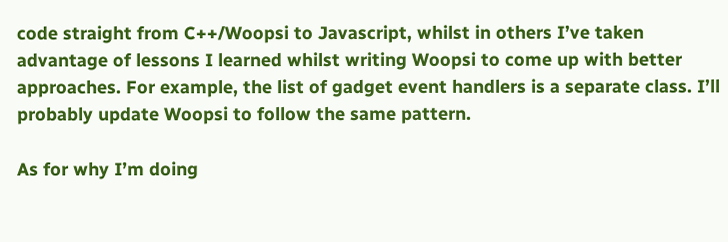code straight from C++/Woopsi to Javascript, whilst in others I’ve taken advantage of lessons I learned whilst writing Woopsi to come up with better approaches. For example, the list of gadget event handlers is a separate class. I’ll probably update Woopsi to follow the same pattern.

As for why I’m doing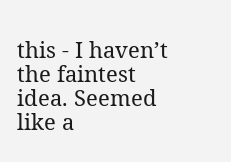this - I haven’t the faintest idea. Seemed like a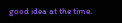good idea at the time.